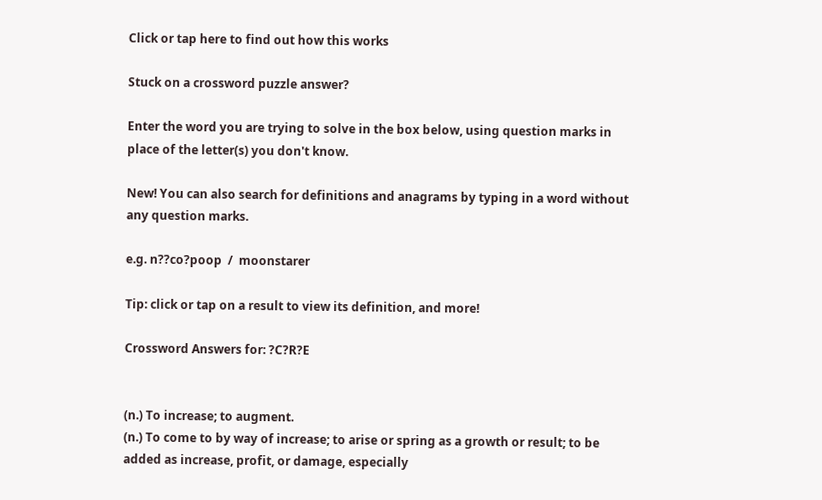Click or tap here to find out how this works

Stuck on a crossword puzzle answer?

Enter the word you are trying to solve in the box below, using question marks in place of the letter(s) you don't know.

New! You can also search for definitions and anagrams by typing in a word without any question marks.

e.g. n??co?poop  /  moonstarer

Tip: click or tap on a result to view its definition, and more!

Crossword Answers for: ?C?R?E


(n.) To increase; to augment.
(n.) To come to by way of increase; to arise or spring as a growth or result; to be added as increase, profit, or damage, especially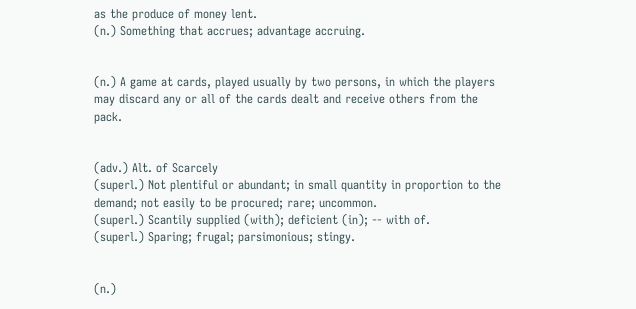as the produce of money lent.
(n.) Something that accrues; advantage accruing.


(n.) A game at cards, played usually by two persons, in which the players may discard any or all of the cards dealt and receive others from the pack.


(adv.) Alt. of Scarcely
(superl.) Not plentiful or abundant; in small quantity in proportion to the demand; not easily to be procured; rare; uncommon.
(superl.) Scantily supplied (with); deficient (in); -- with of.
(superl.) Sparing; frugal; parsimonious; stingy.


(n.)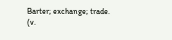Barter; exchange; trade.
(v.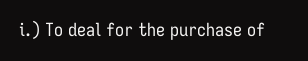i.) To deal for the purchase of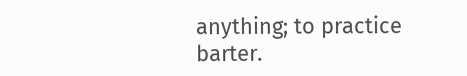anything; to practice barter.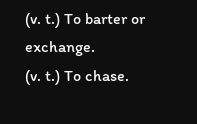(v. t.) To barter or exchange.
(v. t.) To chase.